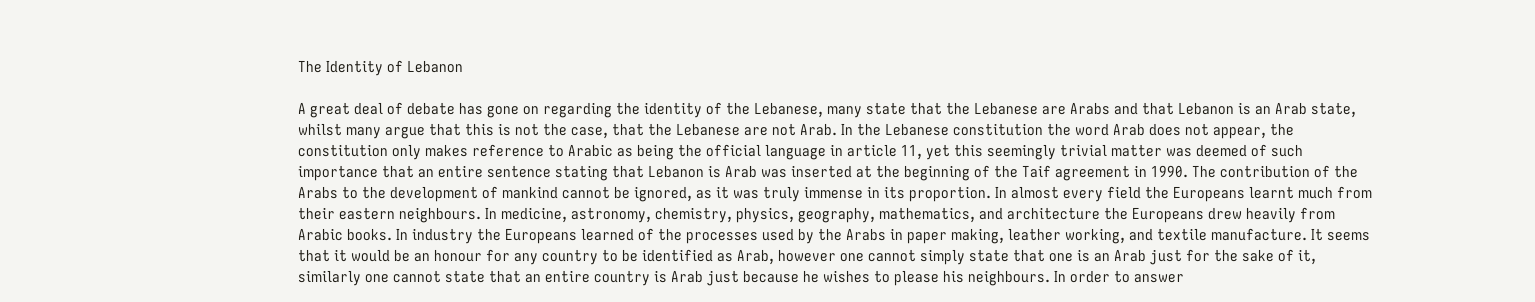The Identity of Lebanon

A great deal of debate has gone on regarding the identity of the Lebanese, many state that the Lebanese are Arabs and that Lebanon is an Arab state, whilst many argue that this is not the case, that the Lebanese are not Arab. In the Lebanese constitution the word Arab does not appear, the constitution only makes reference to Arabic as being the official language in article 11, yet this seemingly trivial matter was deemed of such importance that an entire sentence stating that Lebanon is Arab was inserted at the beginning of the Taif agreement in 1990. The contribution of the Arabs to the development of mankind cannot be ignored, as it was truly immense in its proportion. In almost every field the Europeans learnt much from their eastern neighbours. In medicine, astronomy, chemistry, physics, geography, mathematics, and architecture the Europeans drew heavily from Arabic books. In industry the Europeans learned of the processes used by the Arabs in paper making, leather working, and textile manufacture. It seems that it would be an honour for any country to be identified as Arab, however one cannot simply state that one is an Arab just for the sake of it, similarly one cannot state that an entire country is Arab just because he wishes to please his neighbours. In order to answer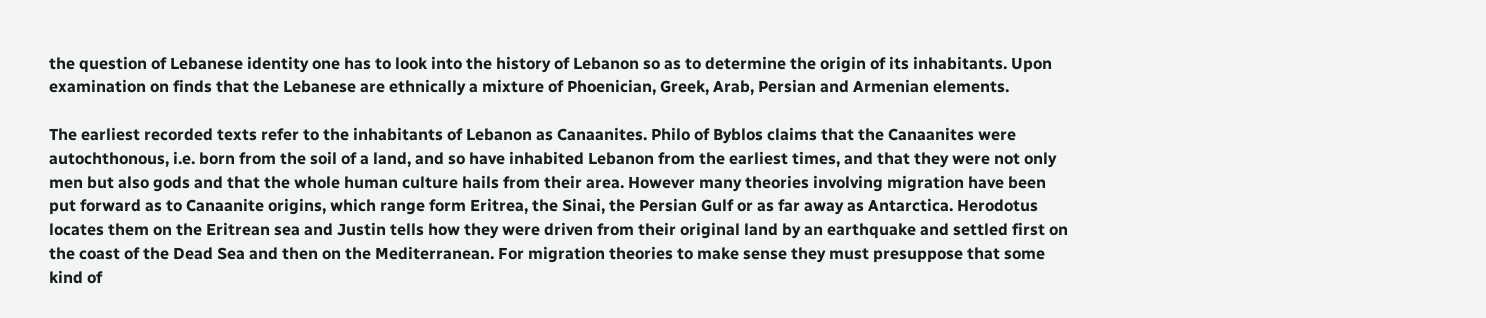the question of Lebanese identity one has to look into the history of Lebanon so as to determine the origin of its inhabitants. Upon examination on finds that the Lebanese are ethnically a mixture of Phoenician, Greek, Arab, Persian and Armenian elements.

The earliest recorded texts refer to the inhabitants of Lebanon as Canaanites. Philo of Byblos claims that the Canaanites were autochthonous, i.e. born from the soil of a land, and so have inhabited Lebanon from the earliest times, and that they were not only men but also gods and that the whole human culture hails from their area. However many theories involving migration have been put forward as to Canaanite origins, which range form Eritrea, the Sinai, the Persian Gulf or as far away as Antarctica. Herodotus locates them on the Eritrean sea and Justin tells how they were driven from their original land by an earthquake and settled first on the coast of the Dead Sea and then on the Mediterranean. For migration theories to make sense they must presuppose that some kind of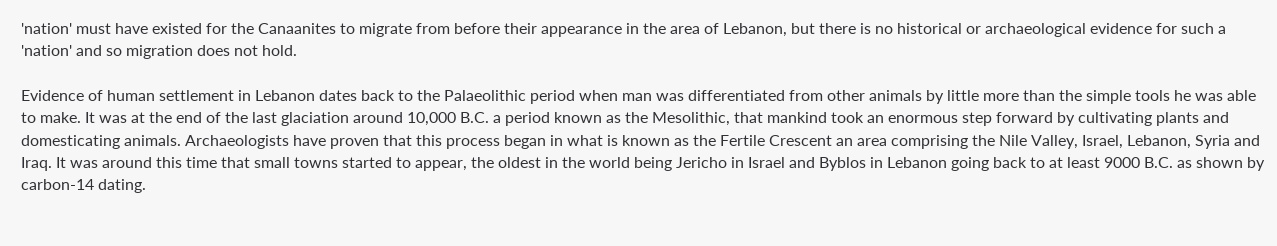'nation' must have existed for the Canaanites to migrate from before their appearance in the area of Lebanon, but there is no historical or archaeological evidence for such a 'nation' and so migration does not hold.

Evidence of human settlement in Lebanon dates back to the Palaeolithic period when man was differentiated from other animals by little more than the simple tools he was able to make. It was at the end of the last glaciation around 10,000 B.C. a period known as the Mesolithic, that mankind took an enormous step forward by cultivating plants and domesticating animals. Archaeologists have proven that this process began in what is known as the Fertile Crescent an area comprising the Nile Valley, Israel, Lebanon, Syria and Iraq. It was around this time that small towns started to appear, the oldest in the world being Jericho in Israel and Byblos in Lebanon going back to at least 9000 B.C. as shown by carbon-14 dating.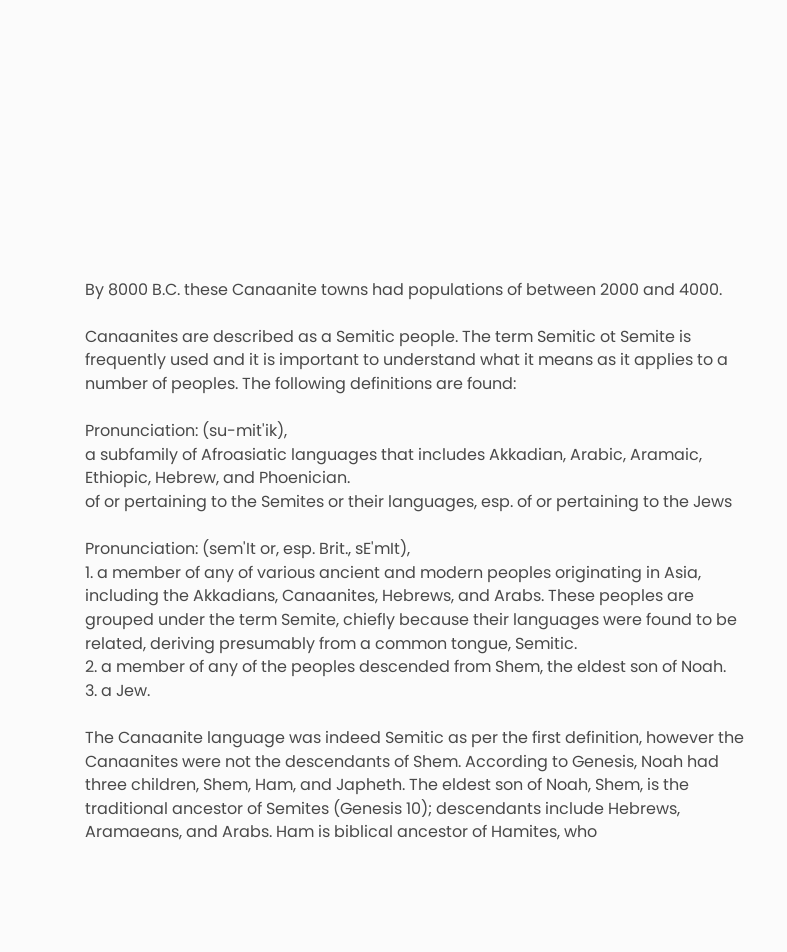By 8000 B.C. these Canaanite towns had populations of between 2000 and 4000.

Canaanites are described as a Semitic people. The term Semitic ot Semite is frequently used and it is important to understand what it means as it applies to a number of peoples. The following definitions are found:

Pronunciation: (su-mit'ik),
a subfamily of Afroasiatic languages that includes Akkadian, Arabic, Aramaic, Ethiopic, Hebrew, and Phoenician.
of or pertaining to the Semites or their languages, esp. of or pertaining to the Jews

Pronunciation: (sem'It or, esp. Brit., sE'mIt),
1. a member of any of various ancient and modern peoples originating in Asia, including the Akkadians, Canaanites, Hebrews, and Arabs. These peoples are grouped under the term Semite, chiefly because their languages were found to be related, deriving presumably from a common tongue, Semitic.
2. a member of any of the peoples descended from Shem, the eldest son of Noah.
3. a Jew.

The Canaanite language was indeed Semitic as per the first definition, however the Canaanites were not the descendants of Shem. According to Genesis, Noah had three children, Shem, Ham, and Japheth. The eldest son of Noah, Shem, is the traditional ancestor of Semites (Genesis 10); descendants include Hebrews, Aramaeans, and Arabs. Ham is biblical ancestor of Hamites, who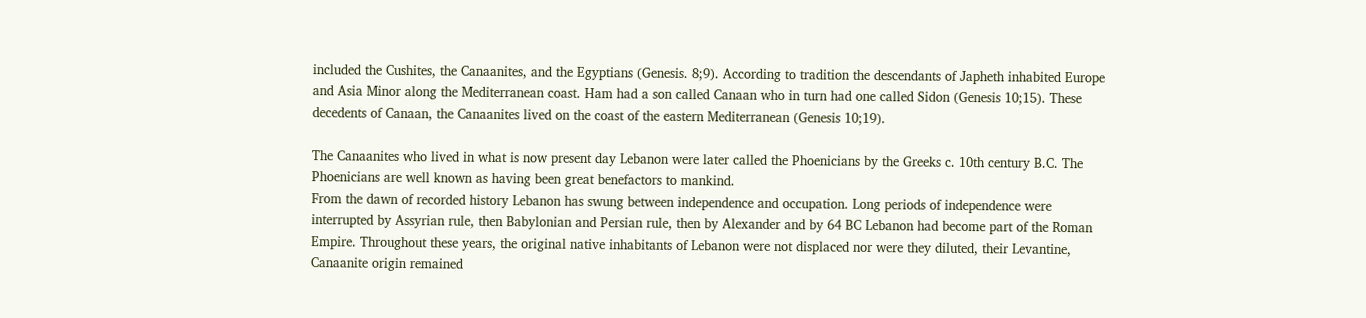included the Cushites, the Canaanites, and the Egyptians (Genesis. 8;9). According to tradition the descendants of Japheth inhabited Europe and Asia Minor along the Mediterranean coast. Ham had a son called Canaan who in turn had one called Sidon (Genesis 10;15). These decedents of Canaan, the Canaanites lived on the coast of the eastern Mediterranean (Genesis 10;19).

The Canaanites who lived in what is now present day Lebanon were later called the Phoenicians by the Greeks c. 10th century B.C. The Phoenicians are well known as having been great benefactors to mankind.
From the dawn of recorded history Lebanon has swung between independence and occupation. Long periods of independence were interrupted by Assyrian rule, then Babylonian and Persian rule, then by Alexander and by 64 BC Lebanon had become part of the Roman Empire. Throughout these years, the original native inhabitants of Lebanon were not displaced nor were they diluted, their Levantine, Canaanite origin remained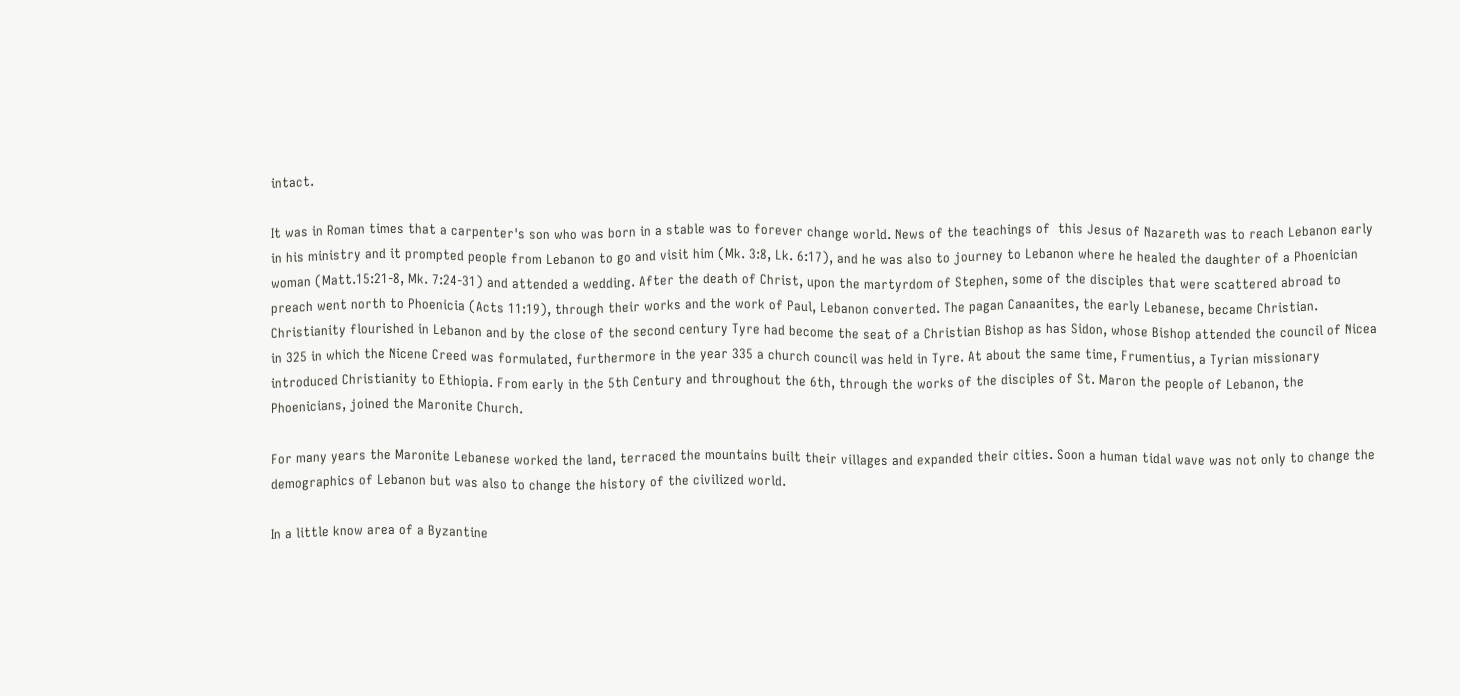intact.

It was in Roman times that a carpenter's son who was born in a stable was to forever change world. News of the teachings of  this Jesus of Nazareth was to reach Lebanon early in his ministry and it prompted people from Lebanon to go and visit him (Mk. 3:8, Lk. 6:17), and he was also to journey to Lebanon where he healed the daughter of a Phoenician woman (Matt.15:21-8, Mk. 7:24-31) and attended a wedding. After the death of Christ, upon the martyrdom of Stephen, some of the disciples that were scattered abroad to preach went north to Phoenicia (Acts 11:19), through their works and the work of Paul, Lebanon converted. The pagan Canaanites, the early Lebanese, became Christian. Christianity flourished in Lebanon and by the close of the second century Tyre had become the seat of a Christian Bishop as has Sidon, whose Bishop attended the council of Nicea in 325 in which the Nicene Creed was formulated, furthermore in the year 335 a church council was held in Tyre. At about the same time, Frumentius, a Tyrian missionary introduced Christianity to Ethiopia. From early in the 5th Century and throughout the 6th, through the works of the disciples of St. Maron the people of Lebanon, the Phoenicians, joined the Maronite Church.

For many years the Maronite Lebanese worked the land, terraced the mountains built their villages and expanded their cities. Soon a human tidal wave was not only to change the demographics of Lebanon but was also to change the history of the civilized world.

In a little know area of a Byzantine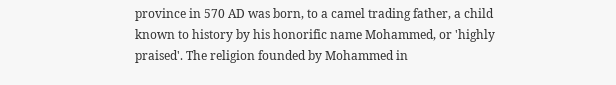province in 570 AD was born, to a camel trading father, a child known to history by his honorific name Mohammed, or 'highly praised'. The religion founded by Mohammed in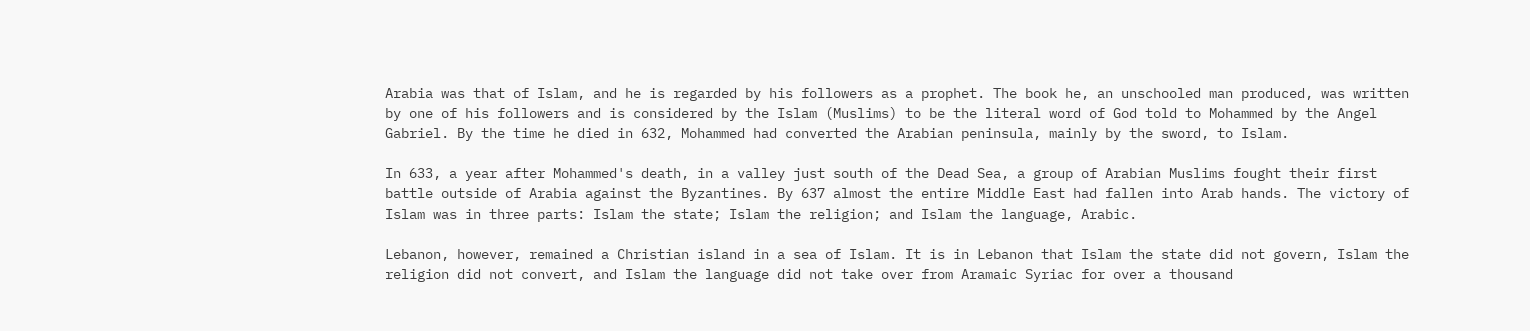Arabia was that of Islam, and he is regarded by his followers as a prophet. The book he, an unschooled man produced, was written by one of his followers and is considered by the Islam (Muslims) to be the literal word of God told to Mohammed by the Angel Gabriel. By the time he died in 632, Mohammed had converted the Arabian peninsula, mainly by the sword, to Islam.

In 633, a year after Mohammed's death, in a valley just south of the Dead Sea, a group of Arabian Muslims fought their first battle outside of Arabia against the Byzantines. By 637 almost the entire Middle East had fallen into Arab hands. The victory of Islam was in three parts: Islam the state; Islam the religion; and Islam the language, Arabic.

Lebanon, however, remained a Christian island in a sea of Islam. It is in Lebanon that Islam the state did not govern, Islam the religion did not convert, and Islam the language did not take over from Aramaic Syriac for over a thousand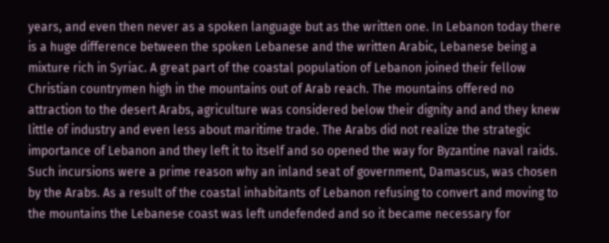years, and even then never as a spoken language but as the written one. In Lebanon today there is a huge difference between the spoken Lebanese and the written Arabic, Lebanese being a mixture rich in Syriac. A great part of the coastal population of Lebanon joined their fellow Christian countrymen high in the mountains out of Arab reach. The mountains offered no attraction to the desert Arabs, agriculture was considered below their dignity and and they knew little of industry and even less about maritime trade. The Arabs did not realize the strategic importance of Lebanon and they left it to itself and so opened the way for Byzantine naval raids. Such incursions were a prime reason why an inland seat of government, Damascus, was chosen by the Arabs. As a result of the coastal inhabitants of Lebanon refusing to convert and moving to the mountains the Lebanese coast was left undefended and so it became necessary for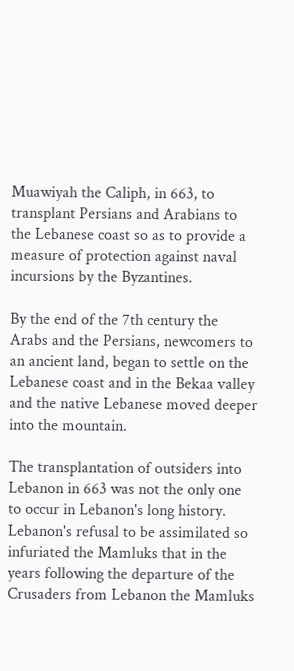Muawiyah the Caliph, in 663, to transplant Persians and Arabians to the Lebanese coast so as to provide a measure of protection against naval incursions by the Byzantines.

By the end of the 7th century the Arabs and the Persians, newcomers to an ancient land, began to settle on the Lebanese coast and in the Bekaa valley and the native Lebanese moved deeper into the mountain.

The transplantation of outsiders into Lebanon in 663 was not the only one to occur in Lebanon's long history. Lebanon's refusal to be assimilated so infuriated the Mamluks that in the years following the departure of the Crusaders from Lebanon the Mamluks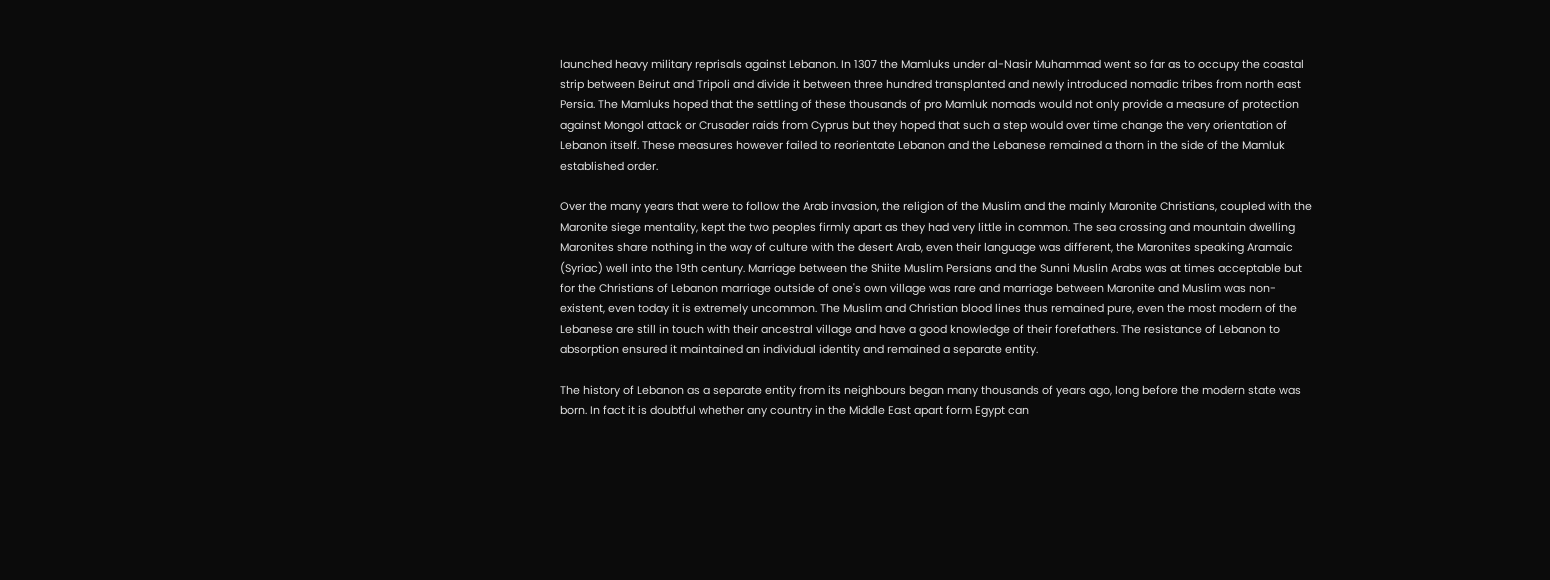launched heavy military reprisals against Lebanon. In 1307 the Mamluks under al-Nasir Muhammad went so far as to occupy the coastal strip between Beirut and Tripoli and divide it between three hundred transplanted and newly introduced nomadic tribes from north east Persia. The Mamluks hoped that the settling of these thousands of pro Mamluk nomads would not only provide a measure of protection against Mongol attack or Crusader raids from Cyprus but they hoped that such a step would over time change the very orientation of Lebanon itself. These measures however failed to reorientate Lebanon and the Lebanese remained a thorn in the side of the Mamluk established order.

Over the many years that were to follow the Arab invasion, the religion of the Muslim and the mainly Maronite Christians, coupled with the Maronite siege mentality, kept the two peoples firmly apart as they had very little in common. The sea crossing and mountain dwelling Maronites share nothing in the way of culture with the desert Arab, even their language was different, the Maronites speaking Aramaic (Syriac) well into the 19th century. Marriage between the Shiite Muslim Persians and the Sunni Muslin Arabs was at times acceptable but for the Christians of Lebanon marriage outside of one's own village was rare and marriage between Maronite and Muslim was non-existent, even today it is extremely uncommon. The Muslim and Christian blood lines thus remained pure, even the most modern of the Lebanese are still in touch with their ancestral village and have a good knowledge of their forefathers. The resistance of Lebanon to absorption ensured it maintained an individual identity and remained a separate entity.

The history of Lebanon as a separate entity from its neighbours began many thousands of years ago, long before the modern state was born. In fact it is doubtful whether any country in the Middle East apart form Egypt can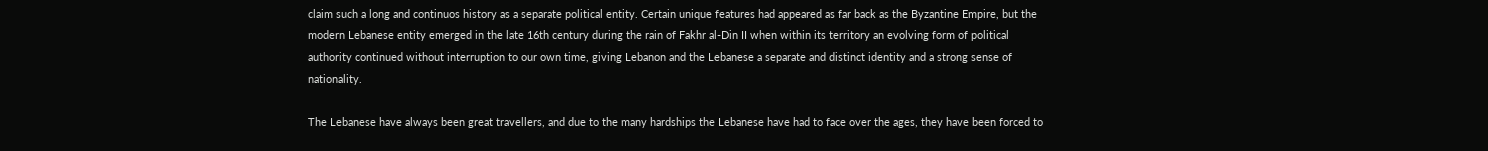claim such a long and continuos history as a separate political entity. Certain unique features had appeared as far back as the Byzantine Empire, but the modern Lebanese entity emerged in the late 16th century during the rain of Fakhr al-Din II when within its territory an evolving form of political authority continued without interruption to our own time, giving Lebanon and the Lebanese a separate and distinct identity and a strong sense of nationality.

The Lebanese have always been great travellers, and due to the many hardships the Lebanese have had to face over the ages, they have been forced to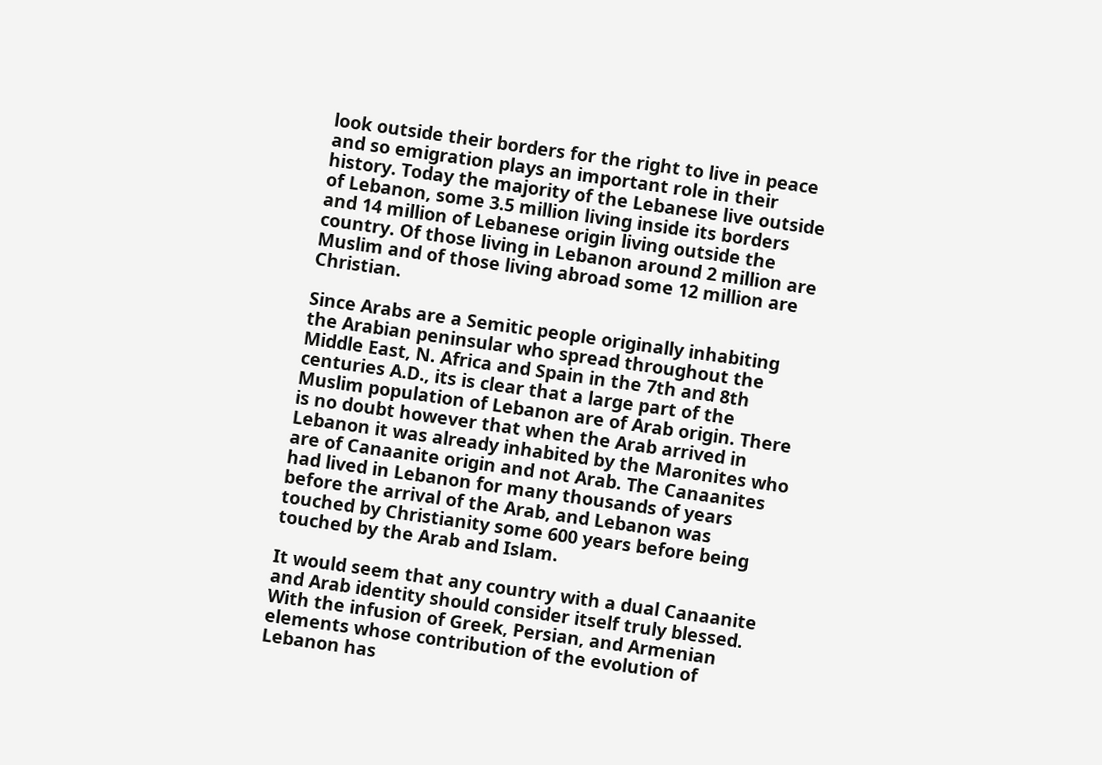look outside their borders for the right to live in peace and so emigration plays an important role in their history. Today the majority of the Lebanese live outside of Lebanon, some 3.5 million living inside its borders and 14 million of Lebanese origin living outside the country. Of those living in Lebanon around 2 million are Muslim and of those living abroad some 12 million are Christian.

Since Arabs are a Semitic people originally inhabiting the Arabian peninsular who spread throughout the Middle East, N. Africa and Spain in the 7th and 8th centuries A.D., its is clear that a large part of the Muslim population of Lebanon are of Arab origin. There is no doubt however that when the Arab arrived in Lebanon it was already inhabited by the Maronites who are of Canaanite origin and not Arab. The Canaanites had lived in Lebanon for many thousands of years before the arrival of the Arab, and Lebanon was touched by Christianity some 600 years before being touched by the Arab and Islam.

It would seem that any country with a dual Canaanite and Arab identity should consider itself truly blessed. With the infusion of Greek, Persian, and Armenian elements whose contribution of the evolution of Lebanon has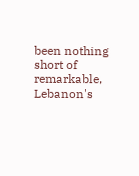been nothing short of remarkable, Lebanon's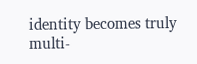identity becomes truly multi-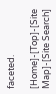faceted.

[Home]-[Top]-[Site Map]-[Site Search]